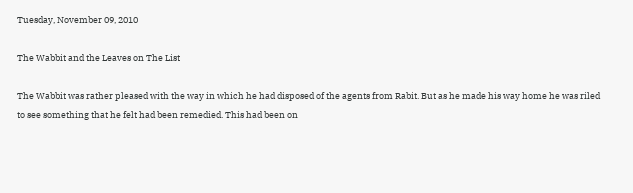Tuesday, November 09, 2010

The Wabbit and the Leaves on The List

The Wabbit was rather pleased with the way in which he had disposed of the agents from Rabit. But as he made his way home he was riled to see something that he felt had been remedied. This had been on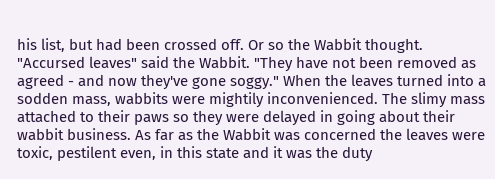his list, but had been crossed off. Or so the Wabbit thought. "Accursed leaves" said the Wabbit. "They have not been removed as agreed - and now they've gone soggy." When the leaves turned into a sodden mass, wabbits were mightily inconvenienced. The slimy mass attached to their paws so they were delayed in going about their wabbit business. As far as the Wabbit was concerned the leaves were toxic, pestilent even, in this state and it was the duty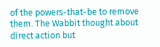of the powers-that-be to remove them. The Wabbit thought about direct action but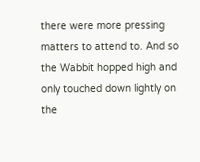there were more pressing matters to attend to. And so the Wabbit hopped high and only touched down lightly on the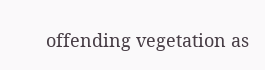offending vegetation as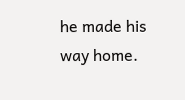he made his way home.